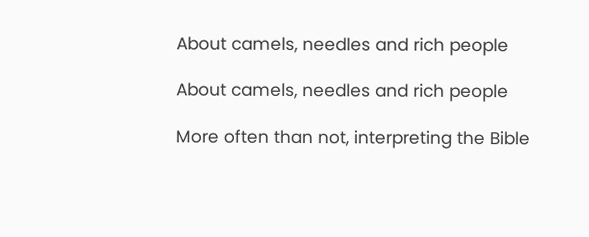About camels, needles and rich people

About camels, needles and rich people

More often than not, interpreting the Bible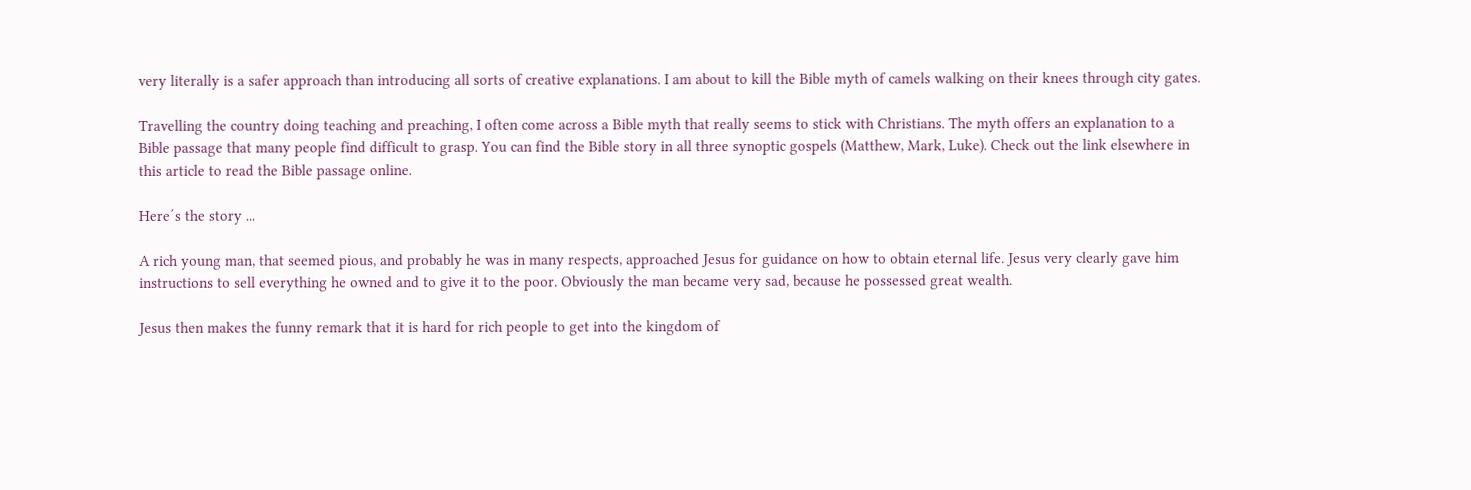very literally is a safer approach than introducing all sorts of creative explanations. I am about to kill the Bible myth of camels walking on their knees through city gates.

Travelling the country doing teaching and preaching, I often come across a Bible myth that really seems to stick with Christians. The myth offers an explanation to a Bible passage that many people find difficult to grasp. You can find the Bible story in all three synoptic gospels (Matthew, Mark, Luke). Check out the link elsewhere in this article to read the Bible passage online.

Here´s the story ...

A rich young man, that seemed pious, and probably he was in many respects, approached Jesus for guidance on how to obtain eternal life. Jesus very clearly gave him instructions to sell everything he owned and to give it to the poor. Obviously the man became very sad, because he possessed great wealth.

Jesus then makes the funny remark that it is hard for rich people to get into the kingdom of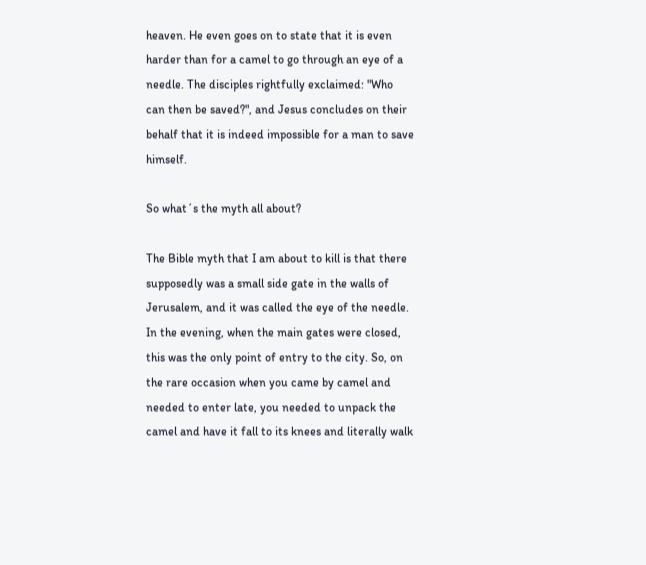heaven. He even goes on to state that it is even harder than for a camel to go through an eye of a needle. The disciples rightfully exclaimed: "Who can then be saved?", and Jesus concludes on their behalf that it is indeed impossible for a man to save himself.

So what´s the myth all about?

The Bible myth that I am about to kill is that there supposedly was a small side gate in the walls of Jerusalem, and it was called the eye of the needle. In the evening, when the main gates were closed, this was the only point of entry to the city. So, on the rare occasion when you came by camel and needed to enter late, you needed to unpack the camel and have it fall to its knees and literally walk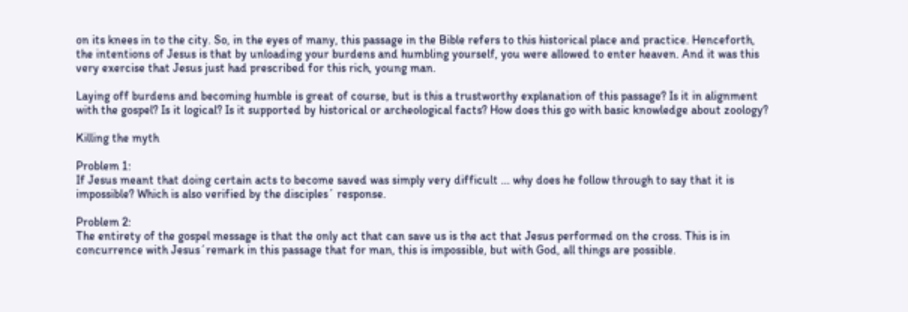on its knees in to the city. So, in the eyes of many, this passage in the Bible refers to this historical place and practice. Henceforth, the intentions of Jesus is that by unloading your burdens and humbling yourself, you were allowed to enter heaven. And it was this very exercise that Jesus just had prescribed for this rich, young man.

Laying off burdens and becoming humble is great of course, but is this a trustworthy explanation of this passage? Is it in alignment with the gospel? Is it logical? Is it supported by historical or archeological facts? How does this go with basic knowledge about zoology?

Killing the myth

Problem 1:
If Jesus meant that doing certain acts to become saved was simply very difficult ... why does he follow through to say that it is impossible? Which is also verified by the disciples´ response.

Problem 2:
The entirety of the gospel message is that the only act that can save us is the act that Jesus performed on the cross. This is in concurrence with Jesus´remark in this passage that for man, this is impossible, but with God, all things are possible.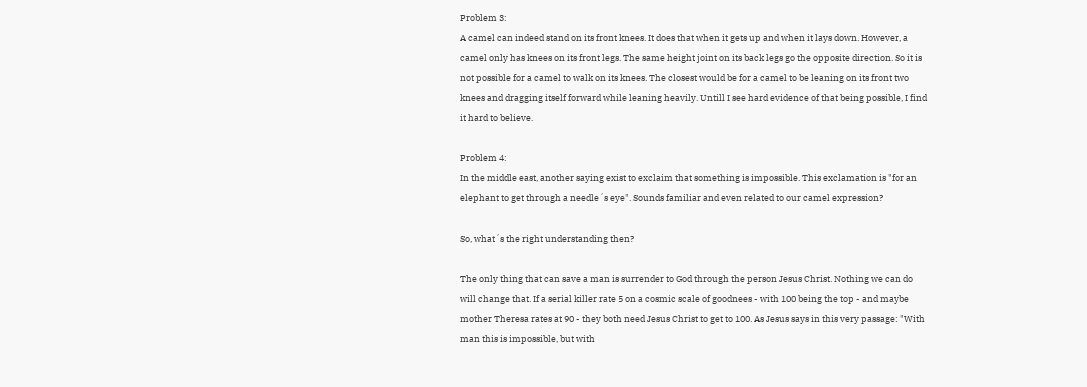Problem 3:
A camel can indeed stand on its front knees. It does that when it gets up and when it lays down. However, a camel only has knees on its front legs. The same height joint on its back legs go the opposite direction. So it is not possible for a camel to walk on its knees. The closest would be for a camel to be leaning on its front two knees and dragging itself forward while leaning heavily. Untill I see hard evidence of that being possible, I find it hard to believe.

Problem 4:
In the middle east, another saying exist to exclaim that something is impossible. This exclamation is "for an elephant to get through a needle´s eye". Sounds familiar and even related to our camel expression?

So, what´s the right understanding then?

The only thing that can save a man is surrender to God through the person Jesus Christ. Nothing we can do will change that. If a serial killer rate 5 on a cosmic scale of goodnees - with 100 being the top - and maybe mother Theresa rates at 90 - they both need Jesus Christ to get to 100. As Jesus says in this very passage: "With man this is impossible, but with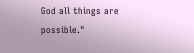God all things are possible."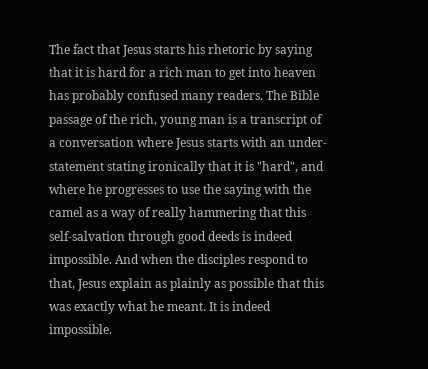The fact that Jesus starts his rhetoric by saying that it is hard for a rich man to get into heaven has probably confused many readers. The Bible passage of the rich, young man is a transcript of a conversation where Jesus starts with an under-statement stating ironically that it is "hard", and where he progresses to use the saying with the camel as a way of really hammering that this self-salvation through good deeds is indeed impossible. And when the disciples respond to that, Jesus explain as plainly as possible that this was exactly what he meant. It is indeed impossible.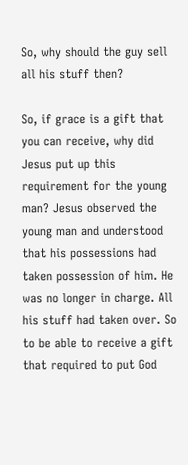So, why should the guy sell all his stuff then?

So, if grace is a gift that you can receive, why did Jesus put up this requirement for the young man? Jesus observed the young man and understood that his possessions had taken possession of him. He was no longer in charge. All his stuff had taken over. So to be able to receive a gift that required to put God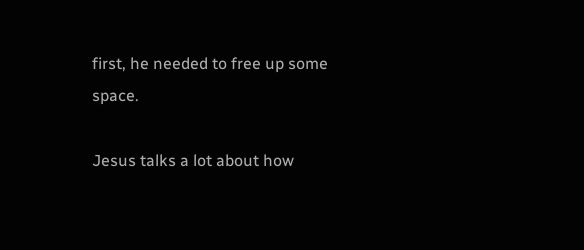first, he needed to free up some space.

Jesus talks a lot about how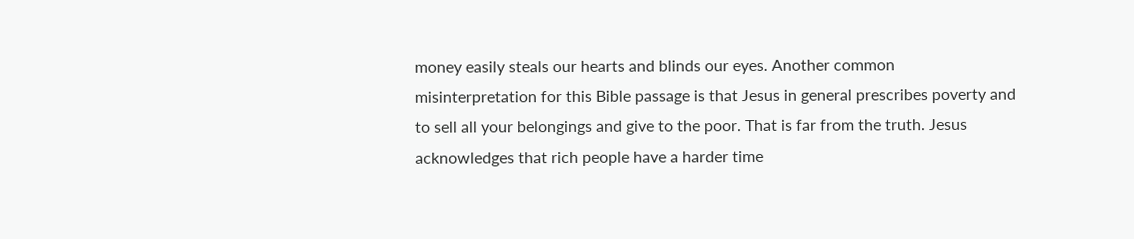money easily steals our hearts and blinds our eyes. Another common misinterpretation for this Bible passage is that Jesus in general prescribes poverty and to sell all your belongings and give to the poor. That is far from the truth. Jesus acknowledges that rich people have a harder time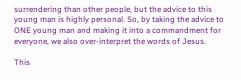surrendering than other people, but the advice to this young man is highly personal. So, by taking the advice to ONE young man and making it into a commandment for everyone, we also over-interpret the words of Jesus.

This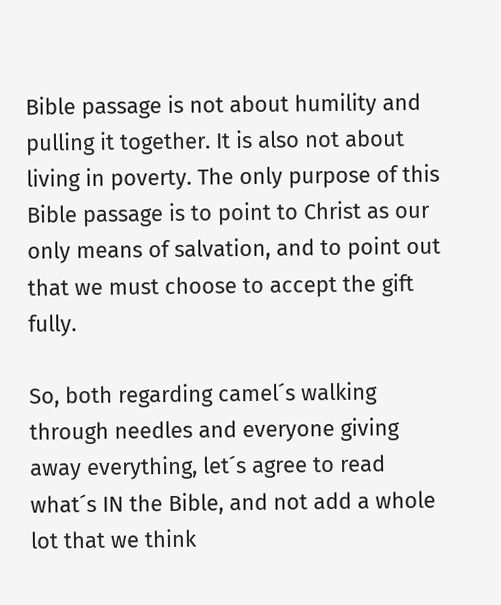Bible passage is not about humility and pulling it together. It is also not about living in poverty. The only purpose of this Bible passage is to point to Christ as our only means of salvation, and to point out that we must choose to accept the gift fully.

So, both regarding camel´s walking through needles and everyone giving away everything, let´s agree to read what´s IN the Bible, and not add a whole lot that we think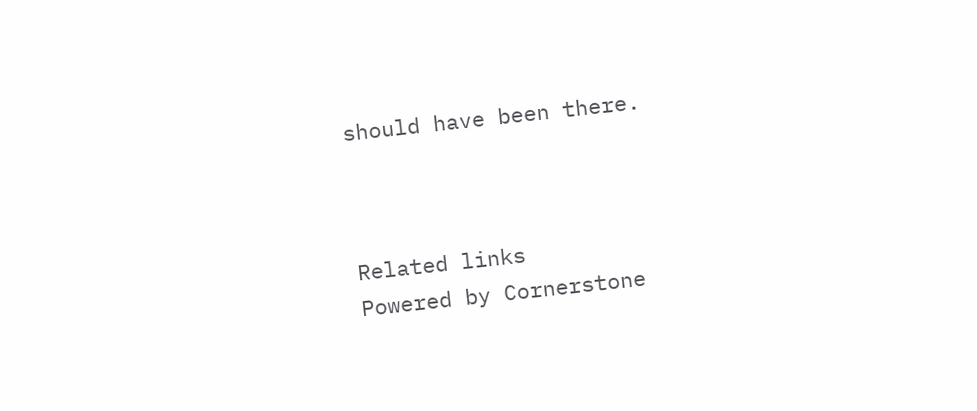should have been there.



Related links
Powered by Cornerstone